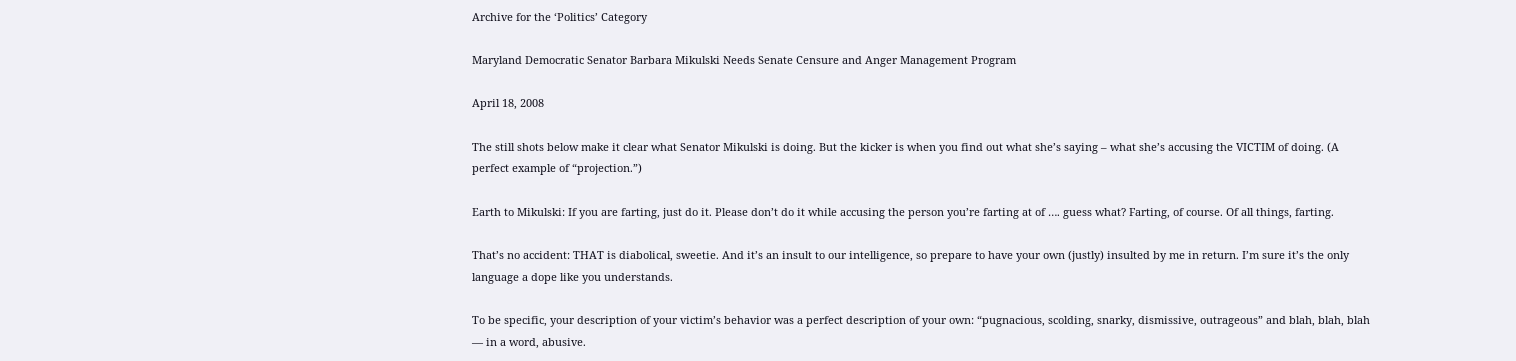Archive for the ‘Politics’ Category

Maryland Democratic Senator Barbara Mikulski Needs Senate Censure and Anger Management Program

April 18, 2008

The still shots below make it clear what Senator Mikulski is doing. But the kicker is when you find out what she’s saying – what she’s accusing the VICTIM of doing. (A perfect example of “projection.”)

Earth to Mikulski: If you are farting, just do it. Please don’t do it while accusing the person you’re farting at of …. guess what? Farting, of course. Of all things, farting.

That’s no accident: THAT is diabolical, sweetie. And it’s an insult to our intelligence, so prepare to have your own (justly) insulted by me in return. I’m sure it’s the only language a dope like you understands.

To be specific, your description of your victim’s behavior was a perfect description of your own: “pugnacious, scolding, snarky, dismissive, outrageous” and blah, blah, blah — in a word, abusive.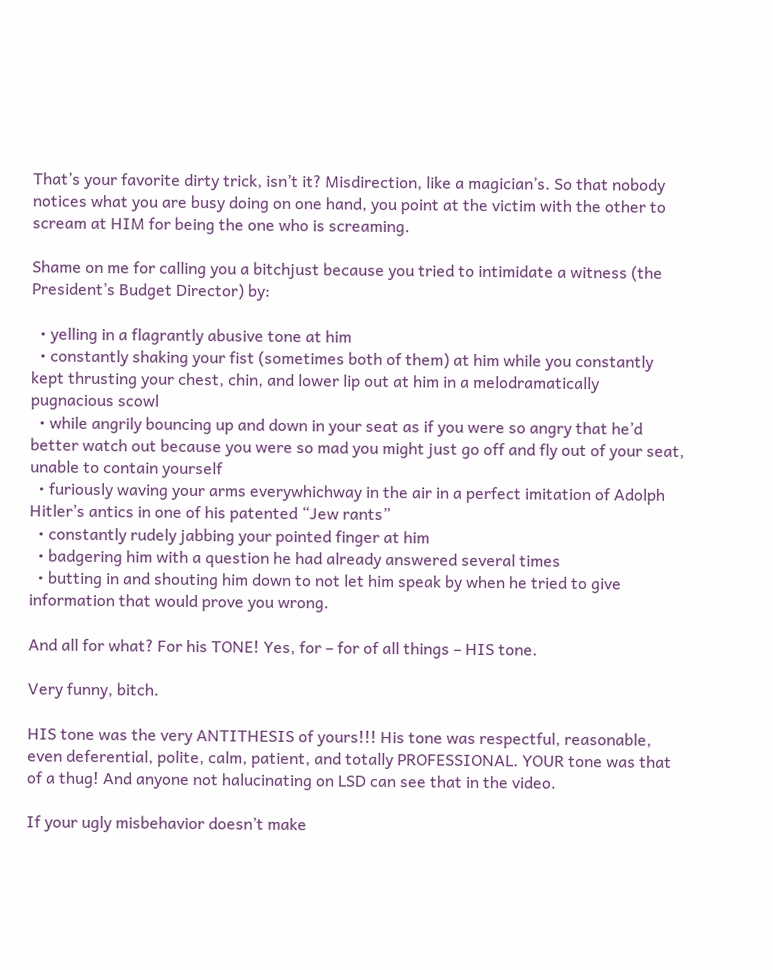That’s your favorite dirty trick, isn’t it? Misdirection, like a magician’s. So that nobody notices what you are busy doing on one hand, you point at the victim with the other to scream at HIM for being the one who is screaming.

Shame on me for calling you a bitchjust because you tried to intimidate a witness (the President’s Budget Director) by:

  • yelling in a flagrantly abusive tone at him
  • constantly shaking your fist (sometimes both of them) at him while you constantly kept thrusting your chest, chin, and lower lip out at him in a melodramatically pugnacious scowl
  • while angrily bouncing up and down in your seat as if you were so angry that he’d better watch out because you were so mad you might just go off and fly out of your seat, unable to contain yourself
  • furiously waving your arms everywhichway in the air in a perfect imitation of Adolph Hitler’s antics in one of his patented “Jew rants”
  • constantly rudely jabbing your pointed finger at him
  • badgering him with a question he had already answered several times
  • butting in and shouting him down to not let him speak by when he tried to give information that would prove you wrong.

And all for what? For his TONE! Yes, for – for of all things – HIS tone.

Very funny, bitch.

HIS tone was the very ANTITHESIS of yours!!! His tone was respectful, reasonable, even deferential, polite, calm, patient, and totally PROFESSIONAL. YOUR tone was that of a thug! And anyone not halucinating on LSD can see that in the video.

If your ugly misbehavior doesn’t make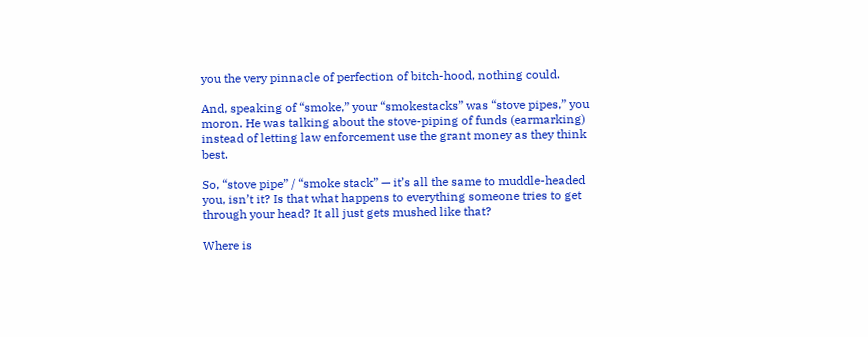you the very pinnacle of perfection of bitch-hood, nothing could.

And, speaking of “smoke,” your “smokestacks” was “stove pipes,” you moron. He was talking about the stove-piping of funds (earmarking) instead of letting law enforcement use the grant money as they think best.

So, “stove pipe” / “smoke stack” — it’s all the same to muddle-headed you, isn’t it? Is that what happens to everything someone tries to get through your head? It all just gets mushed like that?

Where is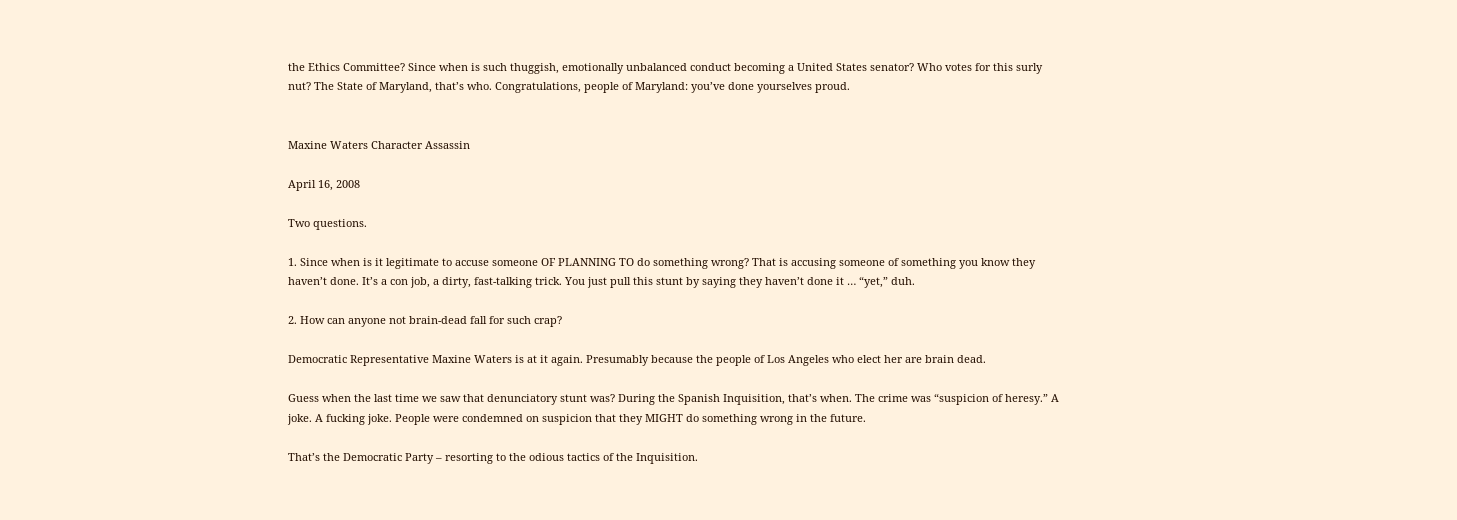the Ethics Committee? Since when is such thuggish, emotionally unbalanced conduct becoming a United States senator? Who votes for this surly nut? The State of Maryland, that’s who. Congratulations, people of Maryland: you’ve done yourselves proud.


Maxine Waters Character Assassin

April 16, 2008

Two questions.

1. Since when is it legitimate to accuse someone OF PLANNING TO do something wrong? That is accusing someone of something you know they haven’t done. It’s a con job, a dirty, fast-talking trick. You just pull this stunt by saying they haven’t done it … “yet,” duh.

2. How can anyone not brain-dead fall for such crap?

Democratic Representative Maxine Waters is at it again. Presumably because the people of Los Angeles who elect her are brain dead.

Guess when the last time we saw that denunciatory stunt was? During the Spanish Inquisition, that’s when. The crime was “suspicion of heresy.” A joke. A fucking joke. People were condemned on suspicion that they MIGHT do something wrong in the future.

That’s the Democratic Party – resorting to the odious tactics of the Inquisition.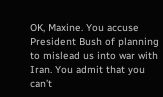OK, Maxine. You accuse President Bush of planning to mislead us into war with Iran. You admit that you can’t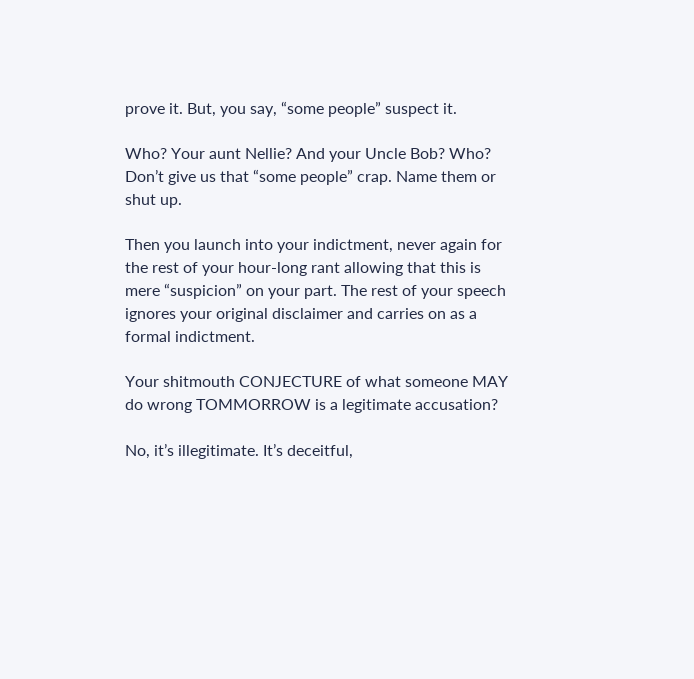prove it. But, you say, “some people” suspect it.

Who? Your aunt Nellie? And your Uncle Bob? Who? Don’t give us that “some people” crap. Name them or shut up.

Then you launch into your indictment, never again for the rest of your hour-long rant allowing that this is mere “suspicion” on your part. The rest of your speech ignores your original disclaimer and carries on as a formal indictment.

Your shitmouth CONJECTURE of what someone MAY do wrong TOMMORROW is a legitimate accusation?

No, it’s illegitimate. It’s deceitful,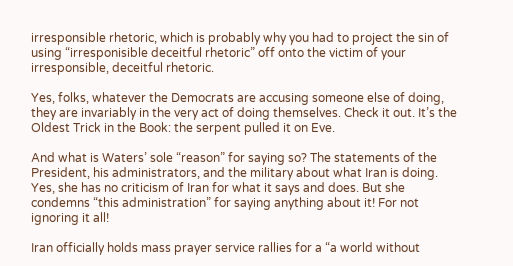irresponsible rhetoric, which is probably why you had to project the sin of using “irresponisible deceitful rhetoric” off onto the victim of your irresponsible, deceitful rhetoric.

Yes, folks, whatever the Democrats are accusing someone else of doing, they are invariably in the very act of doing themselves. Check it out. It’s the Oldest Trick in the Book: the serpent pulled it on Eve.

And what is Waters’ sole “reason” for saying so? The statements of the President, his administrators, and the military about what Iran is doing. Yes, she has no criticism of Iran for what it says and does. But she condemns “this administration” for saying anything about it! For not ignoring it all!

Iran officially holds mass prayer service rallies for a “a world without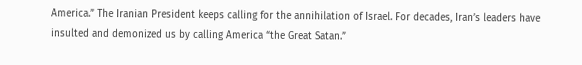America.” The Iranian President keeps calling for the annihilation of Israel. For decades, Iran’s leaders have insulted and demonized us by calling America “the Great Satan.”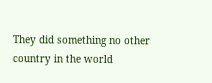They did something no other country in the world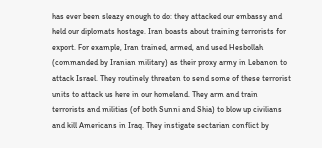has ever been sleazy enough to do: they attacked our embassy and held our diplomats hostage. Iran boasts about training terrorists for export. For example, Iran trained, armed, and used Hesbollah (commanded by Iranian military) as their proxy army in Lebanon to attack Israel. They routinely threaten to send some of these terrorist units to attack us here in our homeland. They arm and train terrorists and militias (of both Sunni and Shia) to blow up civilians and kill Americans in Iraq. They instigate sectarian conflict by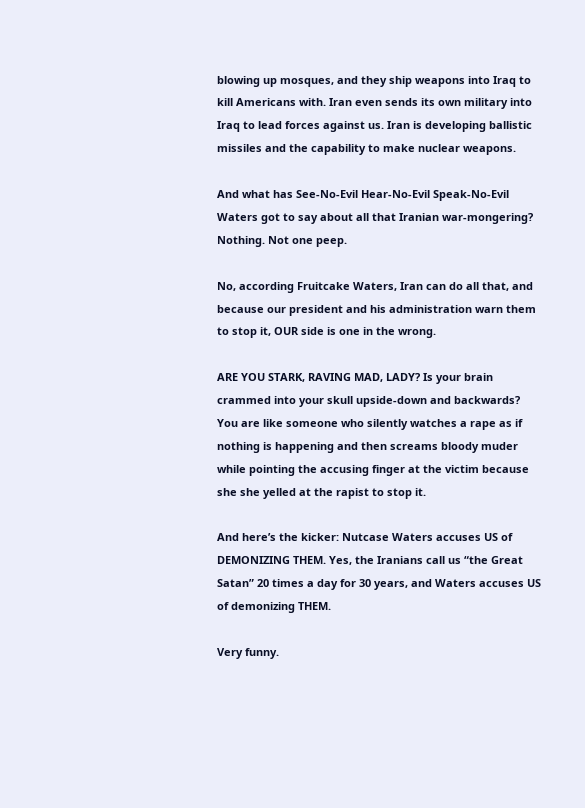blowing up mosques, and they ship weapons into Iraq to kill Americans with. Iran even sends its own military into Iraq to lead forces against us. Iran is developing ballistic missiles and the capability to make nuclear weapons.

And what has See-No-Evil Hear-No-Evil Speak-No-Evil Waters got to say about all that Iranian war-mongering? Nothing. Not one peep.

No, according Fruitcake Waters, Iran can do all that, and because our president and his administration warn them to stop it, OUR side is one in the wrong.

ARE YOU STARK, RAVING MAD, LADY? Is your brain crammed into your skull upside-down and backwards? You are like someone who silently watches a rape as if nothing is happening and then screams bloody muder while pointing the accusing finger at the victim because she she yelled at the rapist to stop it.

And here’s the kicker: Nutcase Waters accuses US of DEMONIZING THEM. Yes, the Iranians call us “the Great Satan” 20 times a day for 30 years, and Waters accuses US of demonizing THEM.

Very funny.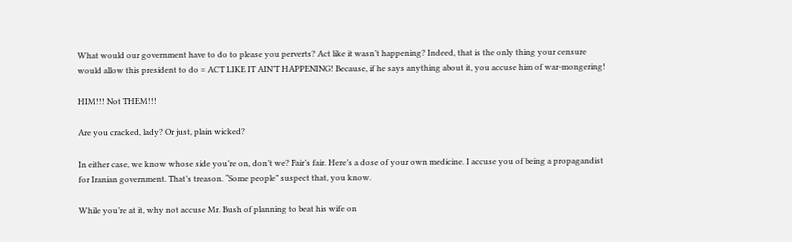What would our government have to do to please you perverts? Act like it wasn’t happening? Indeed, that is the only thing your censure would allow this president to do = ACT LIKE IT AIN’T HAPPENING! Because, if he says anything about it, you accuse him of war-mongering!

HIM!!! Not THEM!!!

Are you cracked, lady? Or just, plain wicked?

In either case, we know whose side you’re on, don’t we? Fair’s fair. Here’s a dose of your own medicine. I accuse you of being a propagandist for Iranian government. That’s treason. “Some people” suspect that, you know.

While you’re at it, why not accuse Mr. Bush of planning to beat his wife on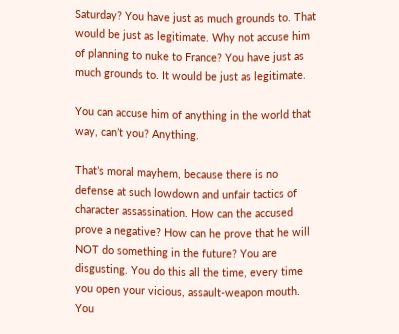Saturday? You have just as much grounds to. That would be just as legitimate. Why not accuse him of planning to nuke to France? You have just as much grounds to. It would be just as legitimate.

You can accuse him of anything in the world that way, can’t you? Anything.

That’s moral mayhem, because there is no defense at such lowdown and unfair tactics of character assassination. How can the accused prove a negative? How can he prove that he will NOT do something in the future? You are disgusting. You do this all the time, every time you open your vicious, assault-weapon mouth. You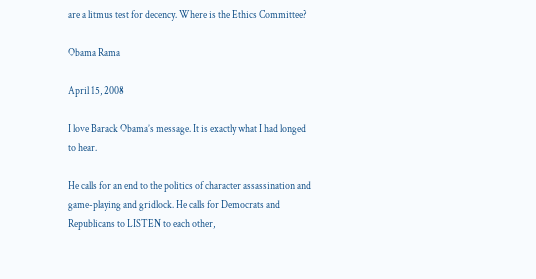are a litmus test for decency. Where is the Ethics Committee?

Obama Rama

April 15, 2008

I love Barack Obama’s message. It is exactly what I had longed to hear.

He calls for an end to the politics of character assassination and game-playing and gridlock. He calls for Democrats and Republicans to LISTEN to each other,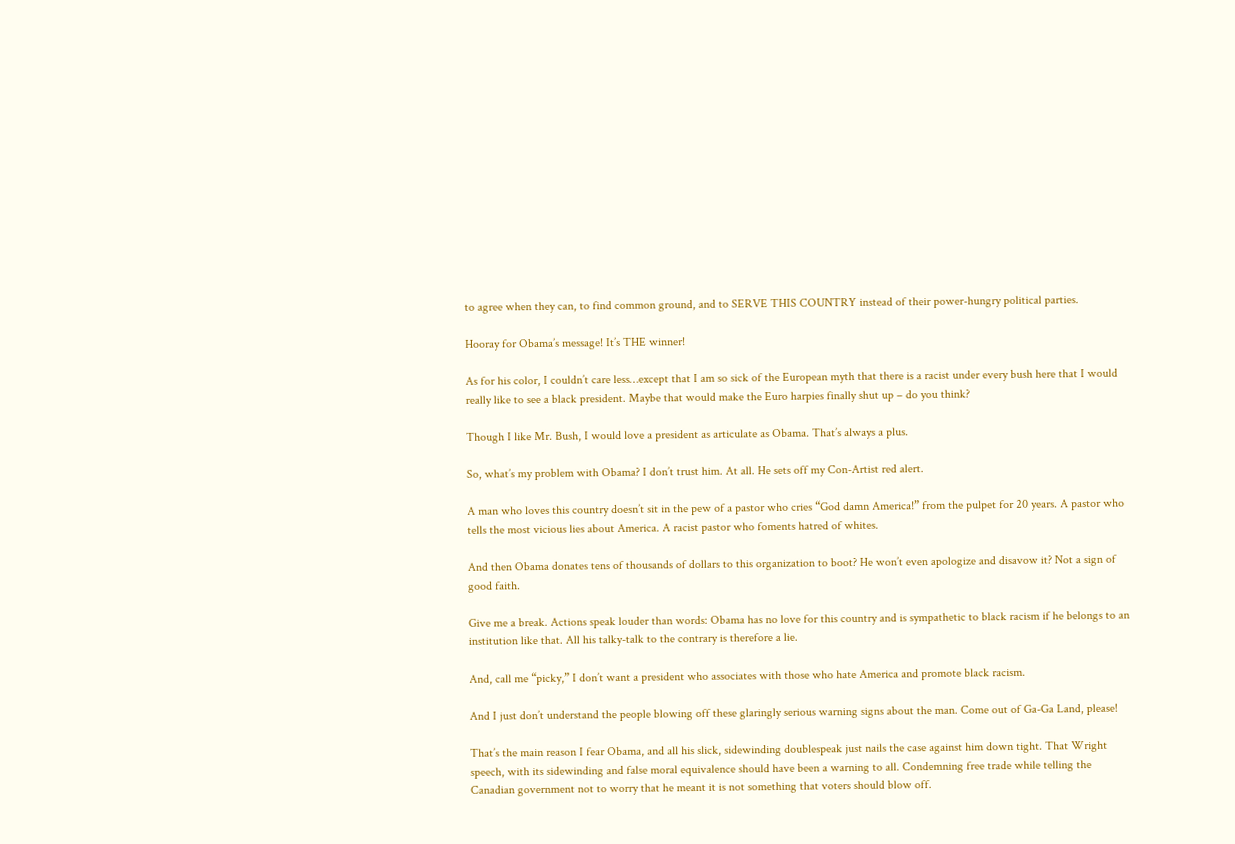to agree when they can, to find common ground, and to SERVE THIS COUNTRY instead of their power-hungry political parties.

Hooray for Obama’s message! It’s THE winner!

As for his color, I couldn’t care less…except that I am so sick of the European myth that there is a racist under every bush here that I would really like to see a black president. Maybe that would make the Euro harpies finally shut up – do you think?

Though I like Mr. Bush, I would love a president as articulate as Obama. That’s always a plus.

So, what’s my problem with Obama? I don’t trust him. At all. He sets off my Con-Artist red alert.

A man who loves this country doesn’t sit in the pew of a pastor who cries “God damn America!” from the pulpet for 20 years. A pastor who tells the most vicious lies about America. A racist pastor who foments hatred of whites.

And then Obama donates tens of thousands of dollars to this organization to boot? He won’t even apologize and disavow it? Not a sign of good faith.

Give me a break. Actions speak louder than words: Obama has no love for this country and is sympathetic to black racism if he belongs to an institution like that. All his talky-talk to the contrary is therefore a lie.

And, call me “picky,” I don’t want a president who associates with those who hate America and promote black racism.

And I just don’t understand the people blowing off these glaringly serious warning signs about the man. Come out of Ga-Ga Land, please!

That’s the main reason I fear Obama, and all his slick, sidewinding doublespeak just nails the case against him down tight. That Wright speech, with its sidewinding and false moral equivalence should have been a warning to all. Condemning free trade while telling the Canadian government not to worry that he meant it is not something that voters should blow off.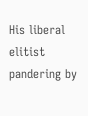His liberal elitist pandering by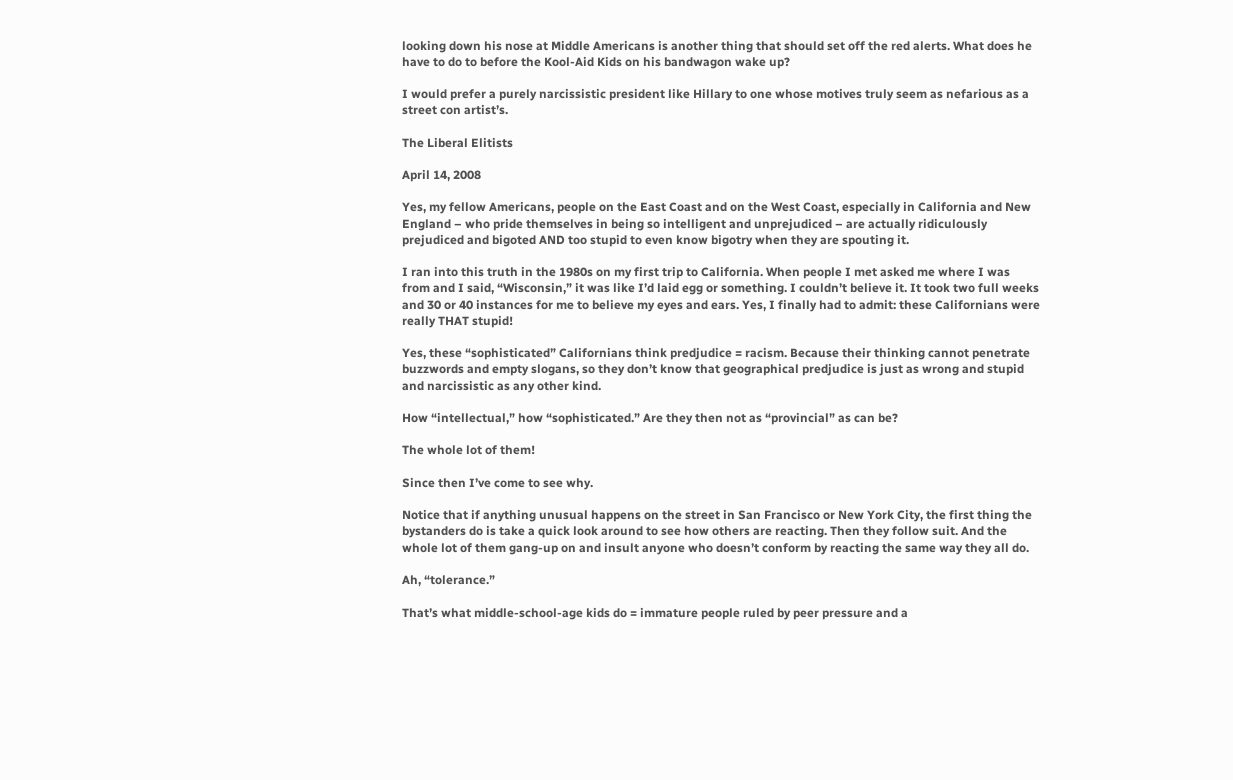looking down his nose at Middle Americans is another thing that should set off the red alerts. What does he have to do to before the Kool-Aid Kids on his bandwagon wake up?

I would prefer a purely narcissistic president like Hillary to one whose motives truly seem as nefarious as a street con artist’s.

The Liberal Elitists

April 14, 2008

Yes, my fellow Americans, people on the East Coast and on the West Coast, especially in California and New England – who pride themselves in being so intelligent and unprejudiced – are actually ridiculously prejudiced and bigoted AND too stupid to even know bigotry when they are spouting it.

I ran into this truth in the 1980s on my first trip to California. When people I met asked me where I was from and I said, “Wisconsin,” it was like I’d laid egg or something. I couldn’t believe it. It took two full weeks and 30 or 40 instances for me to believe my eyes and ears. Yes, I finally had to admit: these Californians were really THAT stupid!

Yes, these “sophisticated” Californians think predjudice = racism. Because their thinking cannot penetrate buzzwords and empty slogans, so they don’t know that geographical predjudice is just as wrong and stupid and narcissistic as any other kind.

How “intellectual,” how “sophisticated.” Are they then not as “provincial” as can be?

The whole lot of them!

Since then I’ve come to see why.

Notice that if anything unusual happens on the street in San Francisco or New York City, the first thing the bystanders do is take a quick look around to see how others are reacting. Then they follow suit. And the whole lot of them gang-up on and insult anyone who doesn’t conform by reacting the same way they all do.

Ah, “tolerance.”

That’s what middle-school-age kids do = immature people ruled by peer pressure and a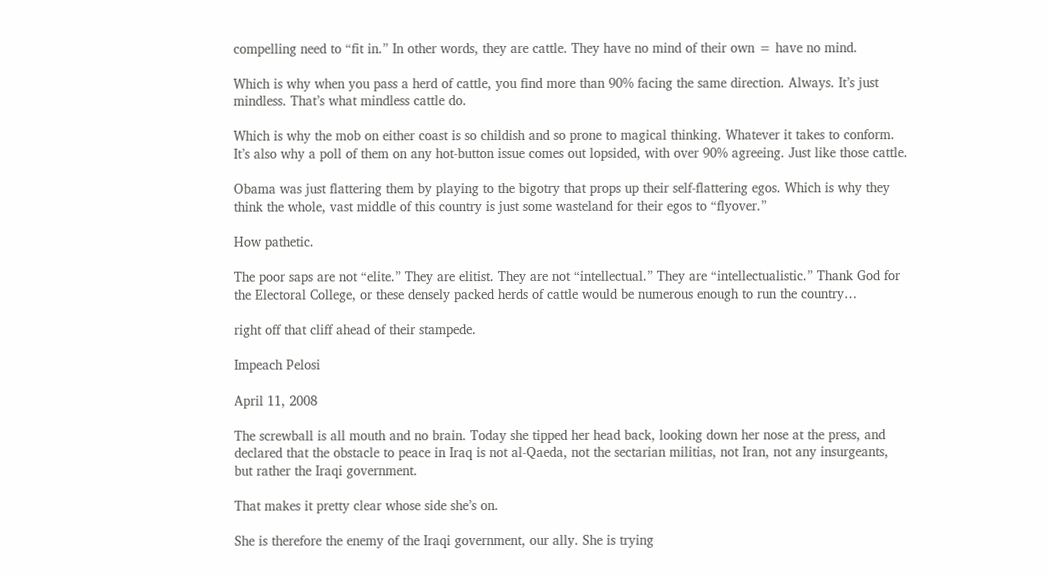compelling need to “fit in.” In other words, they are cattle. They have no mind of their own = have no mind.

Which is why when you pass a herd of cattle, you find more than 90% facing the same direction. Always. It’s just mindless. That’s what mindless cattle do.

Which is why the mob on either coast is so childish and so prone to magical thinking. Whatever it takes to conform. It’s also why a poll of them on any hot-button issue comes out lopsided, with over 90% agreeing. Just like those cattle.

Obama was just flattering them by playing to the bigotry that props up their self-flattering egos. Which is why they think the whole, vast middle of this country is just some wasteland for their egos to “flyover.”

How pathetic.

The poor saps are not “elite.” They are elitist. They are not “intellectual.” They are “intellectualistic.” Thank God for the Electoral College, or these densely packed herds of cattle would be numerous enough to run the country…

right off that cliff ahead of their stampede.

Impeach Pelosi

April 11, 2008

The screwball is all mouth and no brain. Today she tipped her head back, looking down her nose at the press, and declared that the obstacle to peace in Iraq is not al-Qaeda, not the sectarian militias, not Iran, not any insurgeants, but rather the Iraqi government.

That makes it pretty clear whose side she’s on.

She is therefore the enemy of the Iraqi government, our ally. She is trying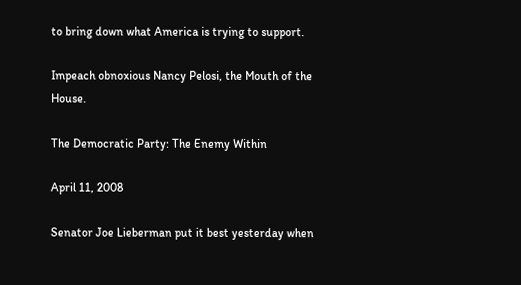to bring down what America is trying to support.

Impeach obnoxious Nancy Pelosi, the Mouth of the House.

The Democratic Party: The Enemy Within

April 11, 2008

Senator Joe Lieberman put it best yesterday when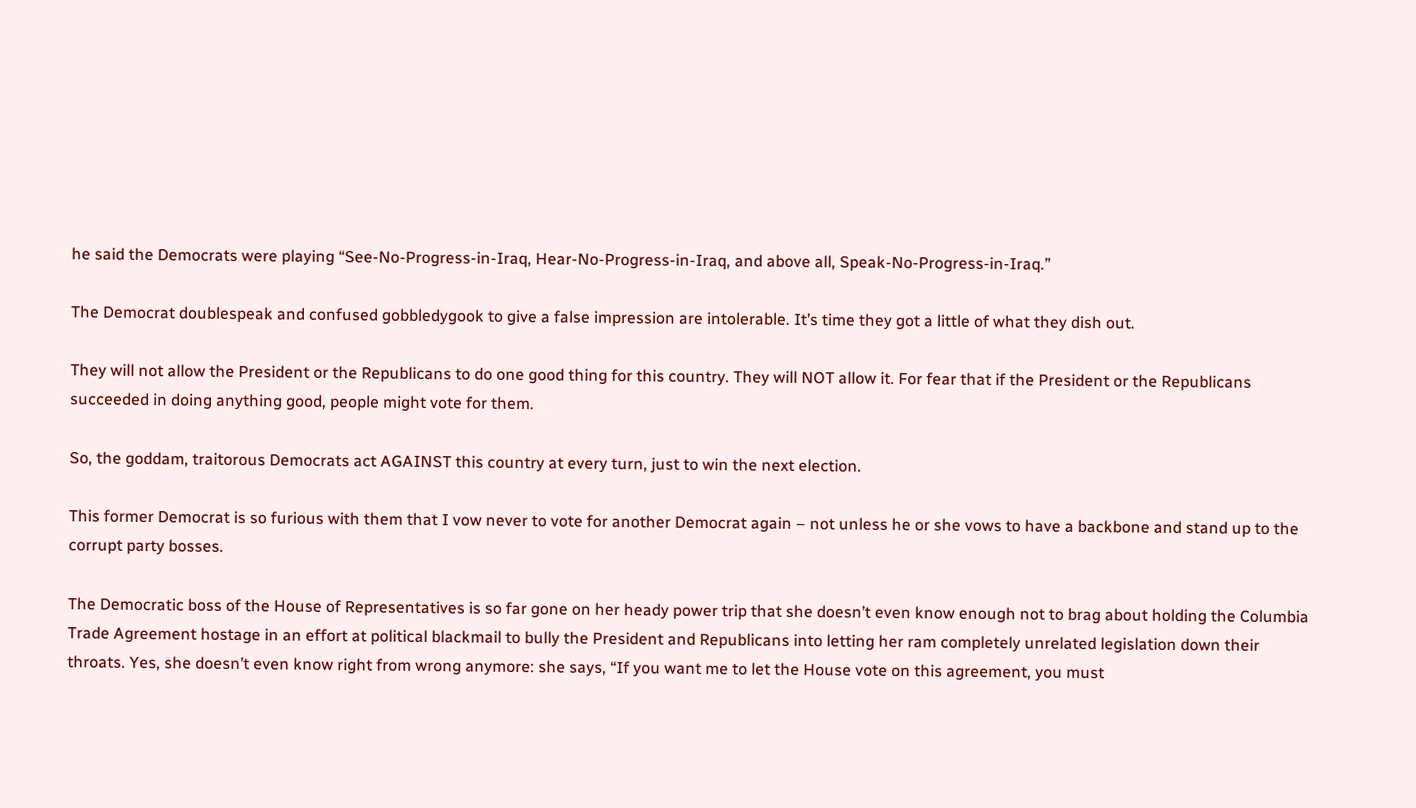he said the Democrats were playing “See-No-Progress-in-Iraq, Hear-No-Progress-in-Iraq, and above all, Speak-No-Progress-in-Iraq.”

The Democrat doublespeak and confused gobbledygook to give a false impression are intolerable. It’s time they got a little of what they dish out.

They will not allow the President or the Republicans to do one good thing for this country. They will NOT allow it. For fear that if the President or the Republicans succeeded in doing anything good, people might vote for them.

So, the goddam, traitorous Democrats act AGAINST this country at every turn, just to win the next election.

This former Democrat is so furious with them that I vow never to vote for another Democrat again – not unless he or she vows to have a backbone and stand up to the corrupt party bosses.

The Democratic boss of the House of Representatives is so far gone on her heady power trip that she doesn’t even know enough not to brag about holding the Columbia Trade Agreement hostage in an effort at political blackmail to bully the President and Republicans into letting her ram completely unrelated legislation down their throats. Yes, she doesn’t even know right from wrong anymore: she says, “If you want me to let the House vote on this agreement, you must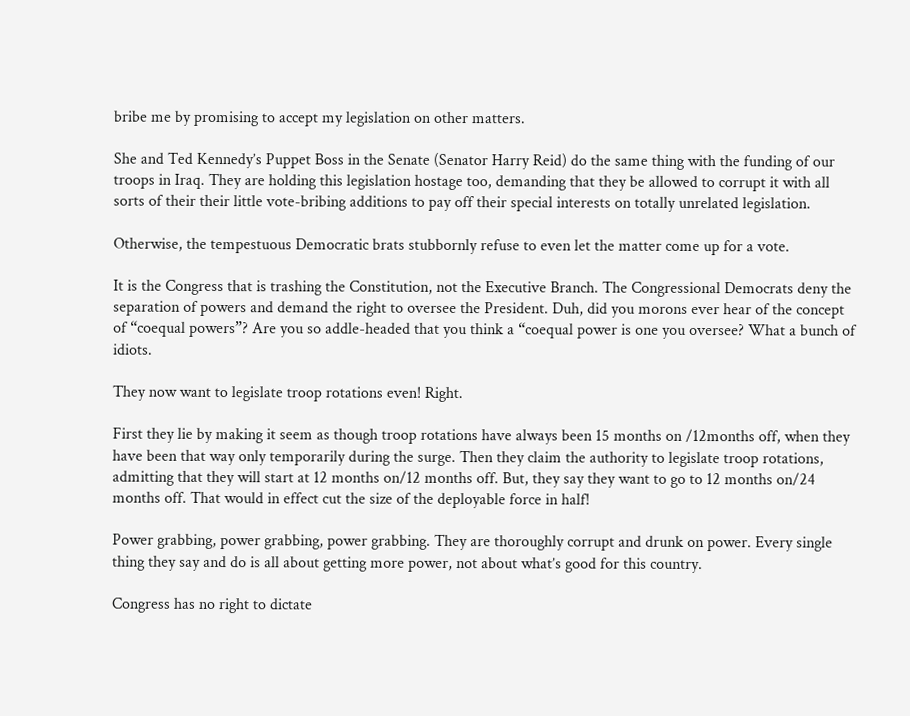bribe me by promising to accept my legislation on other matters.

She and Ted Kennedy’s Puppet Boss in the Senate (Senator Harry Reid) do the same thing with the funding of our troops in Iraq. They are holding this legislation hostage too, demanding that they be allowed to corrupt it with all sorts of their their little vote-bribing additions to pay off their special interests on totally unrelated legislation.

Otherwise, the tempestuous Democratic brats stubbornly refuse to even let the matter come up for a vote.

It is the Congress that is trashing the Constitution, not the Executive Branch. The Congressional Democrats deny the separation of powers and demand the right to oversee the President. Duh, did you morons ever hear of the concept of “coequal powers”? Are you so addle-headed that you think a “coequal power is one you oversee? What a bunch of idiots.

They now want to legislate troop rotations even! Right.

First they lie by making it seem as though troop rotations have always been 15 months on /12months off, when they have been that way only temporarily during the surge. Then they claim the authority to legislate troop rotations, admitting that they will start at 12 months on/12 months off. But, they say they want to go to 12 months on/24 months off. That would in effect cut the size of the deployable force in half!

Power grabbing, power grabbing, power grabbing. They are thoroughly corrupt and drunk on power. Every single thing they say and do is all about getting more power, not about what’s good for this country.

Congress has no right to dictate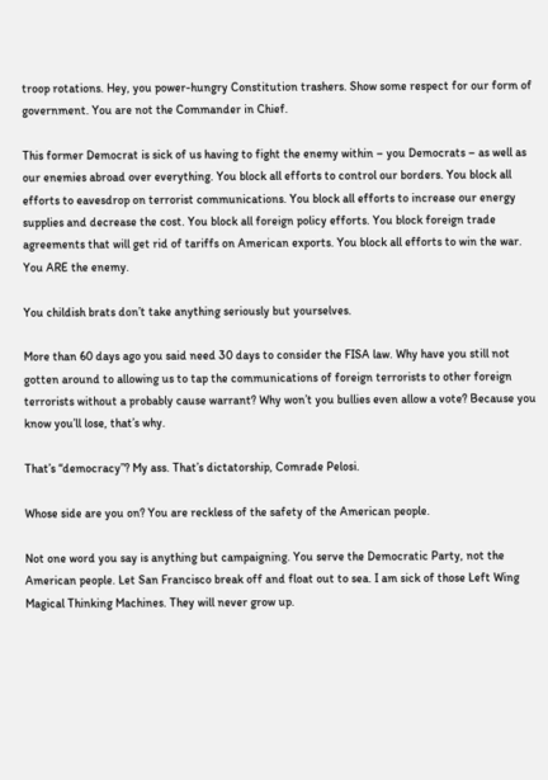troop rotations. Hey, you power-hungry Constitution trashers. Show some respect for our form of government. You are not the Commander in Chief.

This former Democrat is sick of us having to fight the enemy within – you Democrats – as well as our enemies abroad over everything. You block all efforts to control our borders. You block all efforts to eavesdrop on terrorist communications. You block all efforts to increase our energy supplies and decrease the cost. You block all foreign policy efforts. You block foreign trade agreements that will get rid of tariffs on American exports. You block all efforts to win the war. You ARE the enemy.

You childish brats don’t take anything seriously but yourselves.

More than 60 days ago you said need 30 days to consider the FISA law. Why have you still not gotten around to allowing us to tap the communications of foreign terrorists to other foreign terrorists without a probably cause warrant? Why won’t you bullies even allow a vote? Because you know you’ll lose, that’s why.

That’s “democracy”? My ass. That’s dictatorship, Comrade Pelosi.

Whose side are you on? You are reckless of the safety of the American people.

Not one word you say is anything but campaigning. You serve the Democratic Party, not the American people. Let San Francisco break off and float out to sea. I am sick of those Left Wing Magical Thinking Machines. They will never grow up.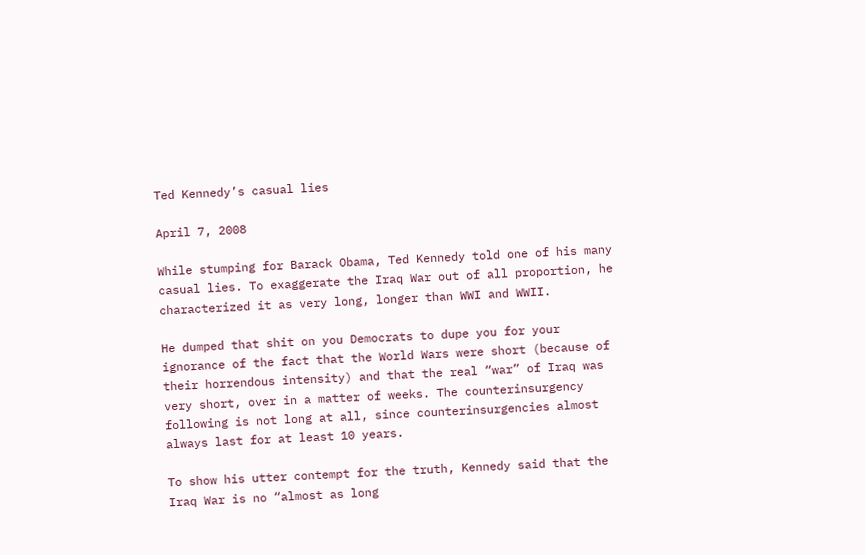Ted Kennedy’s casual lies

April 7, 2008

While stumping for Barack Obama, Ted Kennedy told one of his many casual lies. To exaggerate the Iraq War out of all proportion, he characterized it as very long, longer than WWI and WWII.

He dumped that shit on you Democrats to dupe you for your ignorance of the fact that the World Wars were short (because of their horrendous intensity) and that the real “war” of Iraq was very short, over in a matter of weeks. The counterinsurgency following is not long at all, since counterinsurgencies almost always last for at least 10 years.

To show his utter contempt for the truth, Kennedy said that the Iraq War is no “almost as long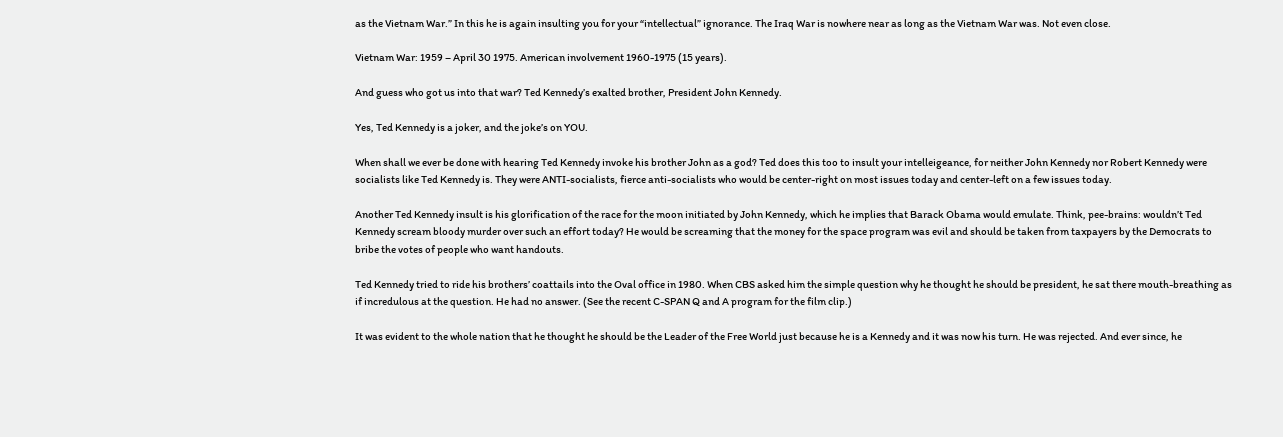as the Vietnam War.” In this he is again insulting you for your “intellectual” ignorance. The Iraq War is nowhere near as long as the Vietnam War was. Not even close.

Vietnam War: 1959 – April 30 1975. American involvement 1960-1975 (15 years).

And guess who got us into that war? Ted Kennedy’s exalted brother, President John Kennedy.

Yes, Ted Kennedy is a joker, and the joke’s on YOU.

When shall we ever be done with hearing Ted Kennedy invoke his brother John as a god? Ted does this too to insult your intelleigeance, for neither John Kennedy nor Robert Kennedy were socialists like Ted Kennedy is. They were ANTI-socialists, fierce anti-socialists who would be center-right on most issues today and center-left on a few issues today.

Another Ted Kennedy insult is his glorification of the race for the moon initiated by John Kennedy, which he implies that Barack Obama would emulate. Think, pee-brains: wouldn’t Ted Kennedy scream bloody murder over such an effort today? He would be screaming that the money for the space program was evil and should be taken from taxpayers by the Democrats to bribe the votes of people who want handouts.

Ted Kennedy tried to ride his brothers’ coattails into the Oval office in 1980. When CBS asked him the simple question why he thought he should be president, he sat there mouth-breathing as if incredulous at the question. He had no answer. (See the recent C-SPAN Q and A program for the film clip.)

It was evident to the whole nation that he thought he should be the Leader of the Free World just because he is a Kennedy and it was now his turn. He was rejected. And ever since, he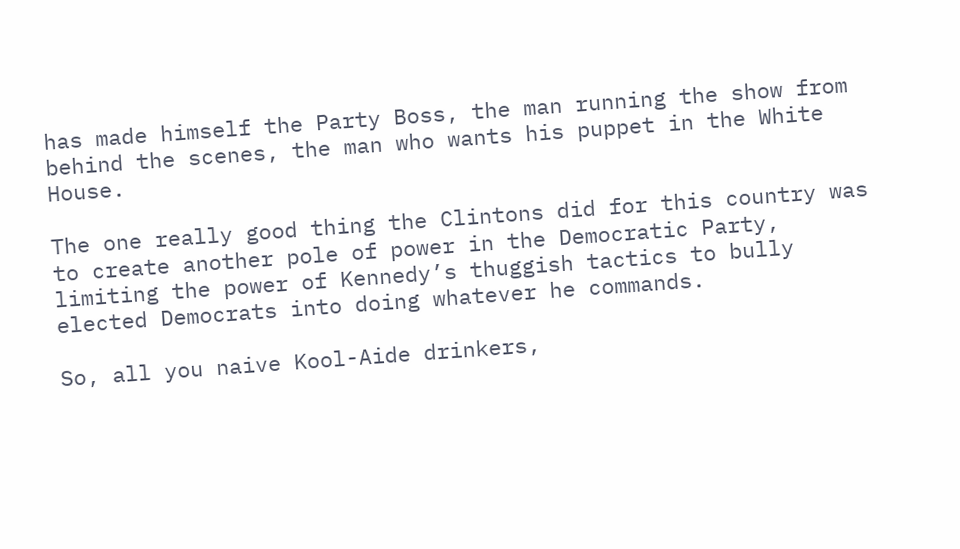has made himself the Party Boss, the man running the show from behind the scenes, the man who wants his puppet in the White House.

The one really good thing the Clintons did for this country was to create another pole of power in the Democratic Party, limiting the power of Kennedy’s thuggish tactics to bully elected Democrats into doing whatever he commands.

So, all you naive Kool-Aide drinkers,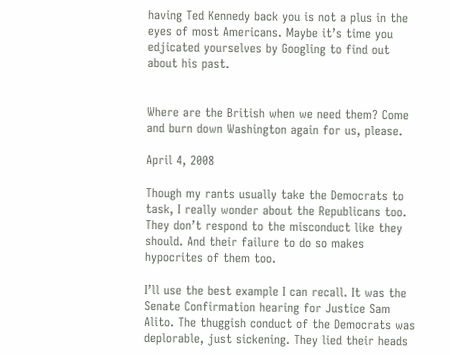having Ted Kennedy back you is not a plus in the eyes of most Americans. Maybe it’s time you edjicated yourselves by Googling to find out about his past.


Where are the British when we need them? Come and burn down Washington again for us, please.

April 4, 2008

Though my rants usually take the Democrats to task, I really wonder about the Republicans too. They don’t respond to the misconduct like they should. And their failure to do so makes hypocrites of them too.

I’ll use the best example I can recall. It was the Senate Confirmation hearing for Justice Sam Alito. The thuggish conduct of the Democrats was deplorable, just sickening. They lied their heads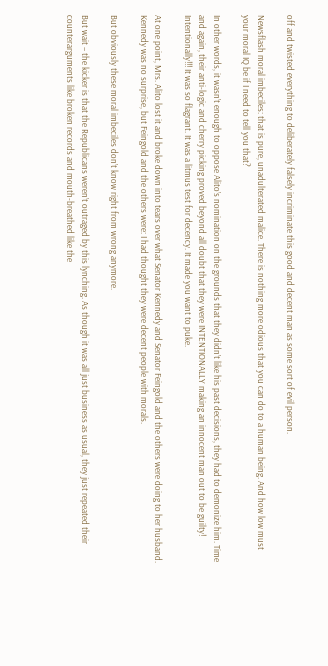off and twisted everything to deliberately falsely incriminate this good and decent man as some sort of evil person.

Newsflash moral imbeciles: that is pure, unadulterated malice. There is nothing more odious that you can do to a human being. And how low must your moral IQ be if I need to tell you that?

In other words, it wasn’t enough to oppose Alito’s nomination on the grounds that they didn’t like his past decisions, they had to demonize him. Time and again, their anti-logic and cherry picking proved beyond all doubt that they were INTENTIONALLY making an innocent man out to be guilty! Intentionally!!! It was so flagrant. It was a litmus test for decency. It made you want to puke.

At one point, Mrs. Alito lost it and broke down into tears over what Senator Kennedy and Senator Feingold and the others were doing to her husband. Kennedy was no surprise, but Feingold and the others were: I had thought they were decent people with morals.

But obviously these moral imbeciles don’t know right from wrong anymore.

But wait – the kicker is that the Republicans weren’t outraged by this lynching. As though it was all just business as usual, they just repeated their counterarguments like broken records and mouth-breathed like the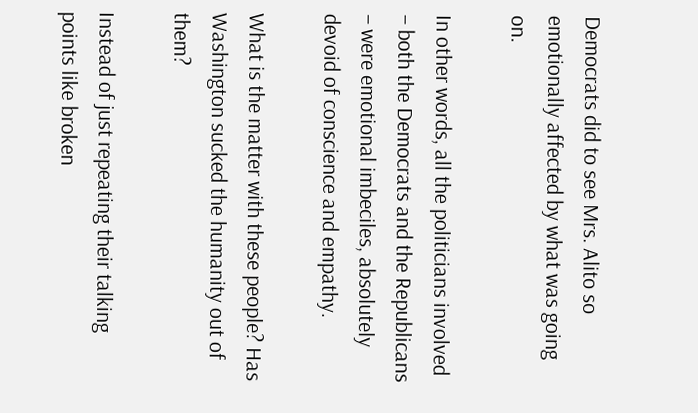Democrats did to see Mrs. Alito so emotionally affected by what was going on.

In other words, all the politicians involved – both the Democrats and the Republicans – were emotional imbeciles, absolutely devoid of conscience and empathy.

What is the matter with these people? Has Washington sucked the humanity out of them?

Instead of just repeating their talking points like broken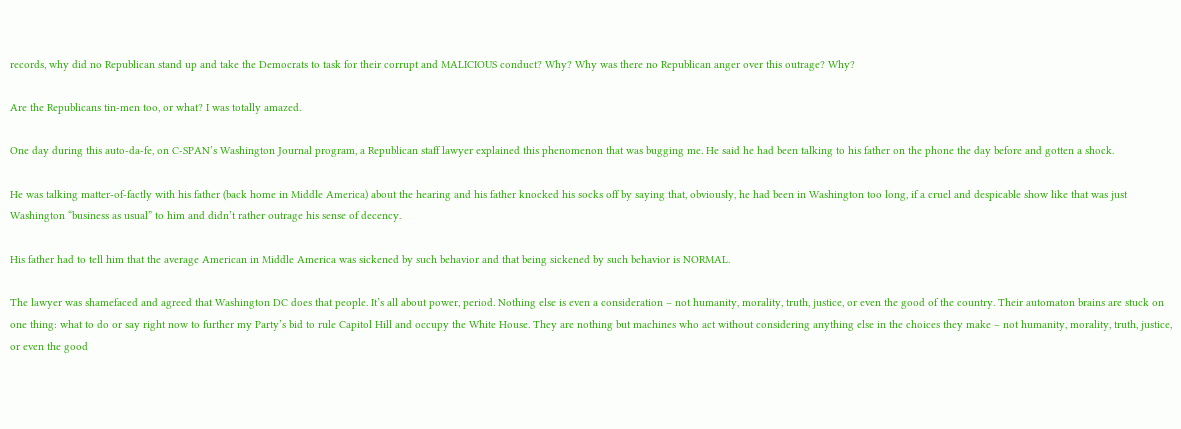records, why did no Republican stand up and take the Democrats to task for their corrupt and MALICIOUS conduct? Why? Why was there no Republican anger over this outrage? Why?

Are the Republicans tin-men too, or what? I was totally amazed.

One day during this auto-da-fe, on C-SPAN’s Washington Journal program, a Republican staff lawyer explained this phenomenon that was bugging me. He said he had been talking to his father on the phone the day before and gotten a shock.

He was talking matter-of-factly with his father (back home in Middle America) about the hearing and his father knocked his socks off by saying that, obviously, he had been in Washington too long, if a cruel and despicable show like that was just Washington “business as usual” to him and didn’t rather outrage his sense of decency.

His father had to tell him that the average American in Middle America was sickened by such behavior and that being sickened by such behavior is NORMAL.

The lawyer was shamefaced and agreed that Washington DC does that people. It’s all about power, period. Nothing else is even a consideration – not humanity, morality, truth, justice, or even the good of the country. Their automaton brains are stuck on one thing: what to do or say right now to further my Party’s bid to rule Capitol Hill and occupy the White House. They are nothing but machines who act without considering anything else in the choices they make – not humanity, morality, truth, justice, or even the good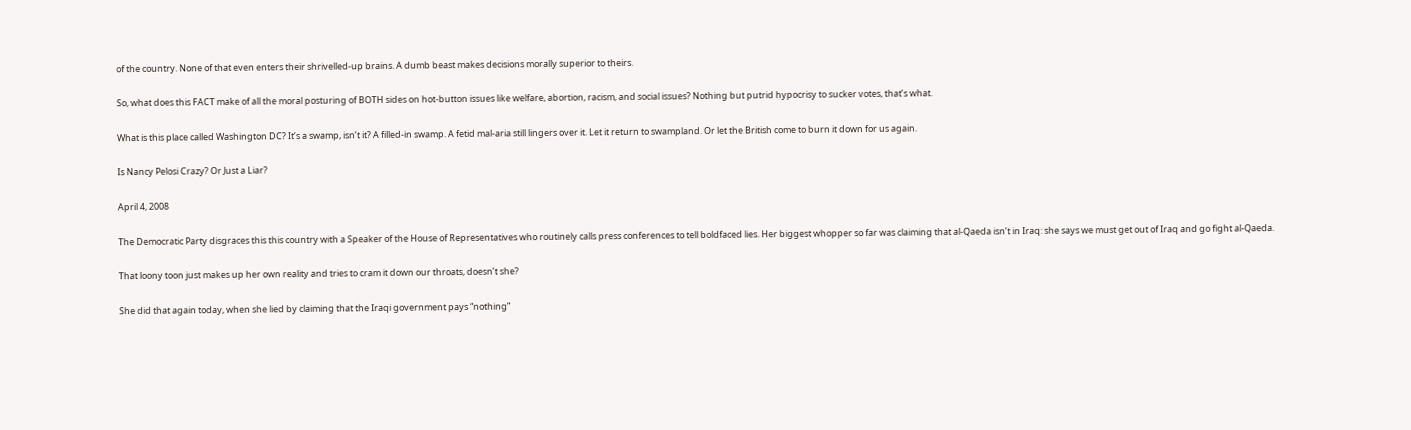of the country. None of that even enters their shrivelled-up brains. A dumb beast makes decisions morally superior to theirs.

So, what does this FACT make of all the moral posturing of BOTH sides on hot-button issues like welfare, abortion, racism, and social issues? Nothing but putrid hypocrisy to sucker votes, that’s what.

What is this place called Washington DC? It’s a swamp, isn’t it? A filled-in swamp. A fetid mal-aria still lingers over it. Let it return to swampland. Or let the British come to burn it down for us again.

Is Nancy Pelosi Crazy? Or Just a Liar?

April 4, 2008

The Democratic Party disgraces this this country with a Speaker of the House of Representatives who routinely calls press conferences to tell boldfaced lies. Her biggest whopper so far was claiming that al-Qaeda isn’t in Iraq: she says we must get out of Iraq and go fight al-Qaeda.

That loony toon just makes up her own reality and tries to cram it down our throats, doesn’t she?

She did that again today, when she lied by claiming that the Iraqi government pays “nothing”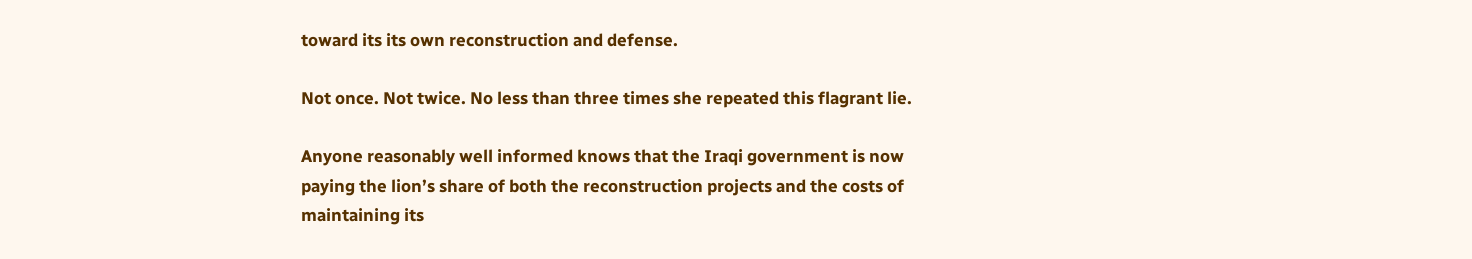toward its its own reconstruction and defense.

Not once. Not twice. No less than three times she repeated this flagrant lie.

Anyone reasonably well informed knows that the Iraqi government is now paying the lion’s share of both the reconstruction projects and the costs of maintaining its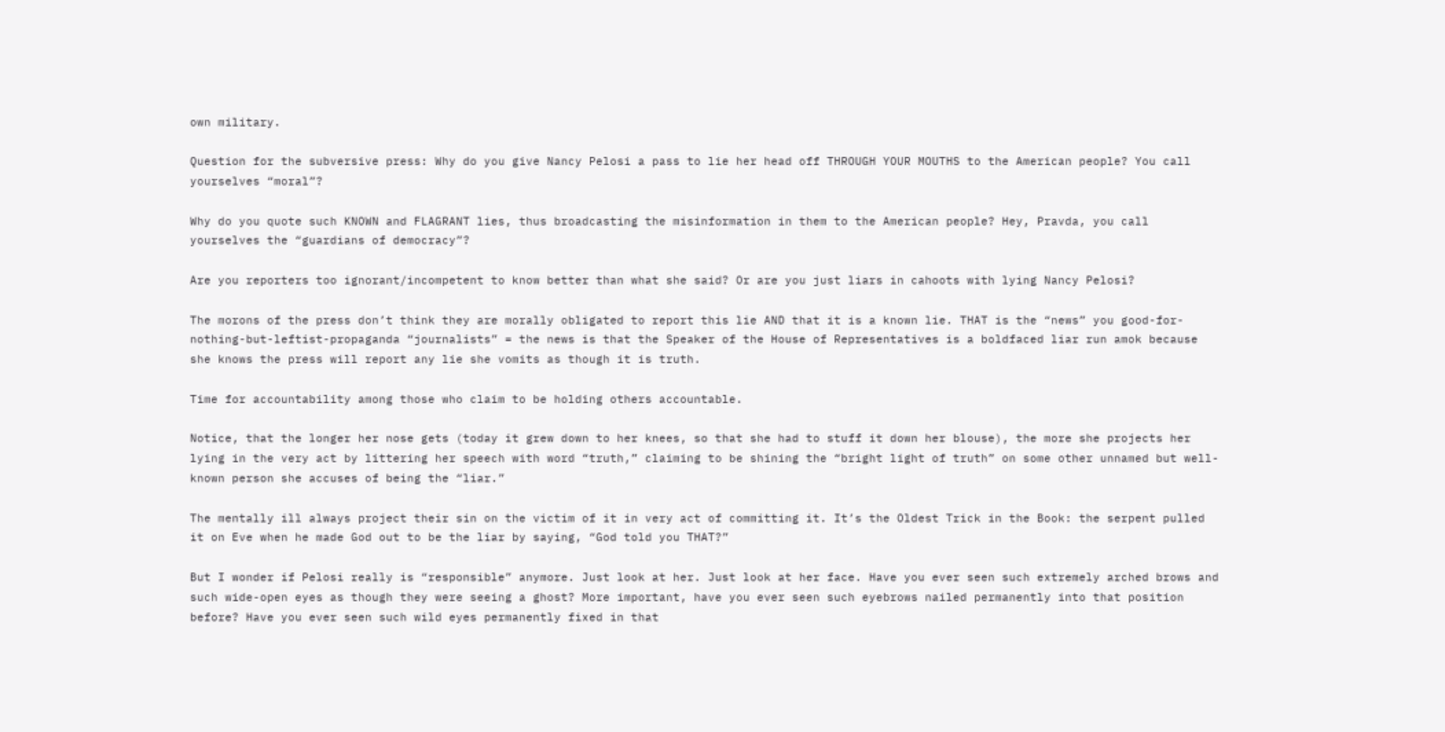own military.

Question for the subversive press: Why do you give Nancy Pelosi a pass to lie her head off THROUGH YOUR MOUTHS to the American people? You call yourselves “moral”?

Why do you quote such KNOWN and FLAGRANT lies, thus broadcasting the misinformation in them to the American people? Hey, Pravda, you call yourselves the “guardians of democracy”?

Are you reporters too ignorant/incompetent to know better than what she said? Or are you just liars in cahoots with lying Nancy Pelosi?

The morons of the press don’t think they are morally obligated to report this lie AND that it is a known lie. THAT is the “news” you good-for-nothing-but-leftist-propaganda “journalists” = the news is that the Speaker of the House of Representatives is a boldfaced liar run amok because she knows the press will report any lie she vomits as though it is truth.

Time for accountability among those who claim to be holding others accountable.

Notice, that the longer her nose gets (today it grew down to her knees, so that she had to stuff it down her blouse), the more she projects her lying in the very act by littering her speech with word “truth,” claiming to be shining the “bright light of truth” on some other unnamed but well-known person she accuses of being the “liar.”

The mentally ill always project their sin on the victim of it in very act of committing it. It’s the Oldest Trick in the Book: the serpent pulled it on Eve when he made God out to be the liar by saying, “God told you THAT?”

But I wonder if Pelosi really is “responsible” anymore. Just look at her. Just look at her face. Have you ever seen such extremely arched brows and such wide-open eyes as though they were seeing a ghost? More important, have you ever seen such eyebrows nailed permanently into that position before? Have you ever seen such wild eyes permanently fixed in that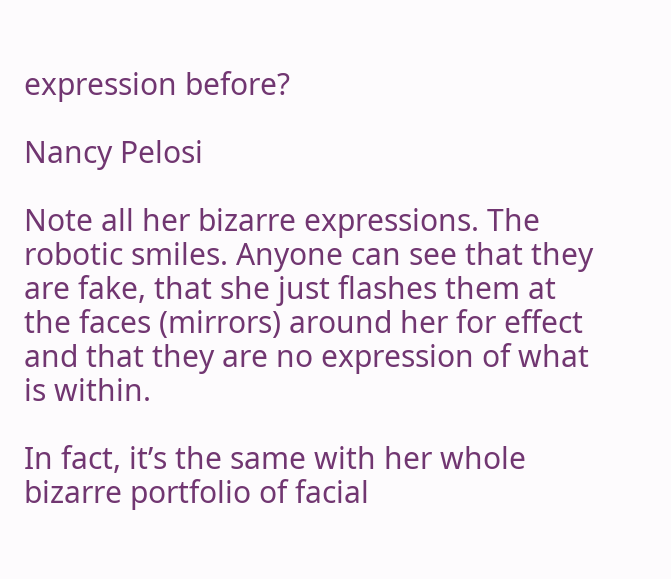expression before?

Nancy Pelosi

Note all her bizarre expressions. The robotic smiles. Anyone can see that they are fake, that she just flashes them at the faces (mirrors) around her for effect and that they are no expression of what is within.

In fact, it’s the same with her whole bizarre portfolio of facial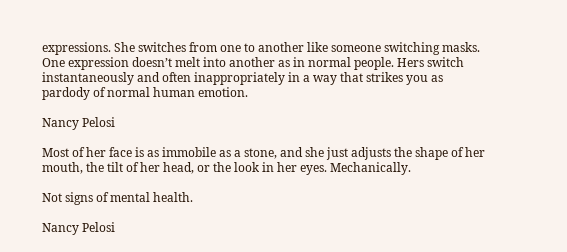expressions. She switches from one to another like someone switching masks. One expression doesn’t melt into another as in normal people. Hers switch instantaneously and often inappropriately in a way that strikes you as pardody of normal human emotion.

Nancy Pelosi

Most of her face is as immobile as a stone, and she just adjusts the shape of her mouth, the tilt of her head, or the look in her eyes. Mechanically.

Not signs of mental health.

Nancy Pelosi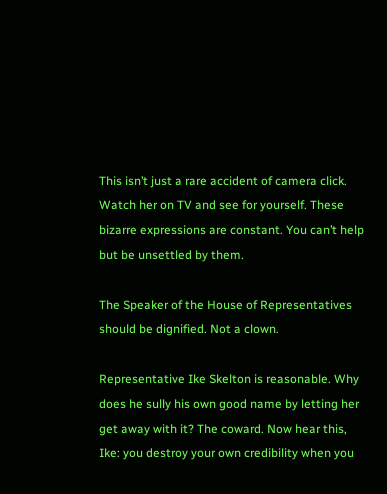This isn’t just a rare accident of camera click. Watch her on TV and see for yourself. These bizarre expressions are constant. You can’t help but be unsettled by them.

The Speaker of the House of Representatives should be dignified. Not a clown.

Representative Ike Skelton is reasonable. Why does he sully his own good name by letting her get away with it? The coward. Now hear this, Ike: you destroy your own credibility when you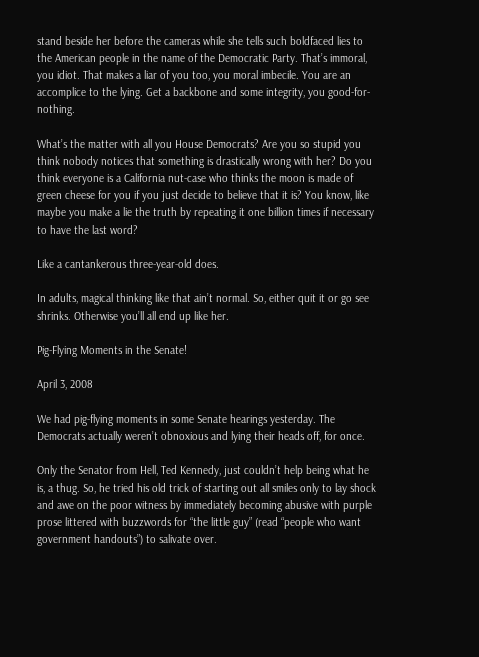stand beside her before the cameras while she tells such boldfaced lies to the American people in the name of the Democratic Party. That’s immoral, you idiot. That makes a liar of you too, you moral imbecile. You are an accomplice to the lying. Get a backbone and some integrity, you good-for-nothing.

What’s the matter with all you House Democrats? Are you so stupid you think nobody notices that something is drastically wrong with her? Do you think everyone is a California nut-case who thinks the moon is made of green cheese for you if you just decide to believe that it is? You know, like maybe you make a lie the truth by repeating it one billion times if necessary to have the last word?

Like a cantankerous three-year-old does.

In adults, magical thinking like that ain’t normal. So, either quit it or go see shrinks. Otherwise you’ll all end up like her.

Pig-Flying Moments in the Senate!

April 3, 2008

We had pig-flying moments in some Senate hearings yesterday. The Democrats actually weren’t obnoxious and lying their heads off, for once.

Only the Senator from Hell, Ted Kennedy, just couldn’t help being what he is, a thug. So, he tried his old trick of starting out all smiles only to lay shock and awe on the poor witness by immediately becoming abusive with purple prose littered with buzzwords for “the little guy” (read “people who want government handouts”) to salivate over.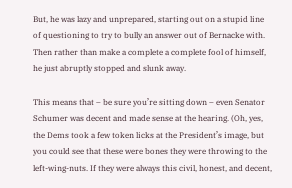But, he was lazy and unprepared, starting out on a stupid line of questioning to try to bully an answer out of Bernacke with. Then rather than make a complete a complete fool of himself, he just abruptly stopped and slunk away.

This means that – be sure you’re sitting down – even Senator Schumer was decent and made sense at the hearing. (Oh, yes, the Dems took a few token licks at the President’s image, but you could see that these were bones they were throwing to the left-wing-nuts. If they were always this civil, honest, and decent,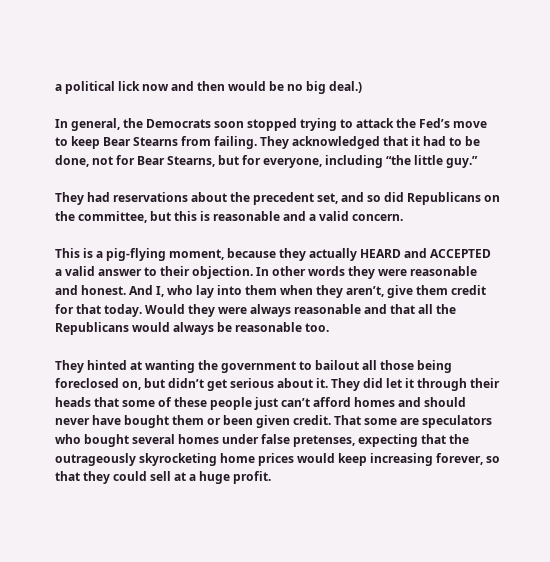a political lick now and then would be no big deal.)

In general, the Democrats soon stopped trying to attack the Fed’s move to keep Bear Stearns from failing. They acknowledged that it had to be done, not for Bear Stearns, but for everyone, including “the little guy.”

They had reservations about the precedent set, and so did Republicans on the committee, but this is reasonable and a valid concern.

This is a pig-flying moment, because they actually HEARD and ACCEPTED a valid answer to their objection. In other words they were reasonable and honest. And I, who lay into them when they aren’t, give them credit for that today. Would they were always reasonable and that all the Republicans would always be reasonable too.

They hinted at wanting the government to bailout all those being foreclosed on, but didn’t get serious about it. They did let it through their heads that some of these people just can’t afford homes and should never have bought them or been given credit. That some are speculators who bought several homes under false pretenses, expecting that the outrageously skyrocketing home prices would keep increasing forever, so that they could sell at a huge profit.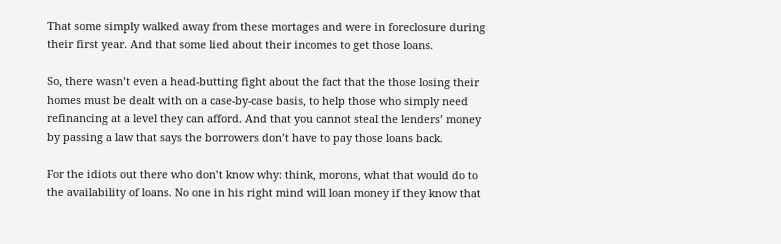That some simply walked away from these mortages and were in foreclosure during their first year. And that some lied about their incomes to get those loans.

So, there wasn’t even a head-butting fight about the fact that the those losing their homes must be dealt with on a case-by-case basis, to help those who simply need refinancing at a level they can afford. And that you cannot steal the lenders’ money by passing a law that says the borrowers don’t have to pay those loans back.

For the idiots out there who don’t know why: think, morons, what that would do to the availability of loans. No one in his right mind will loan money if they know that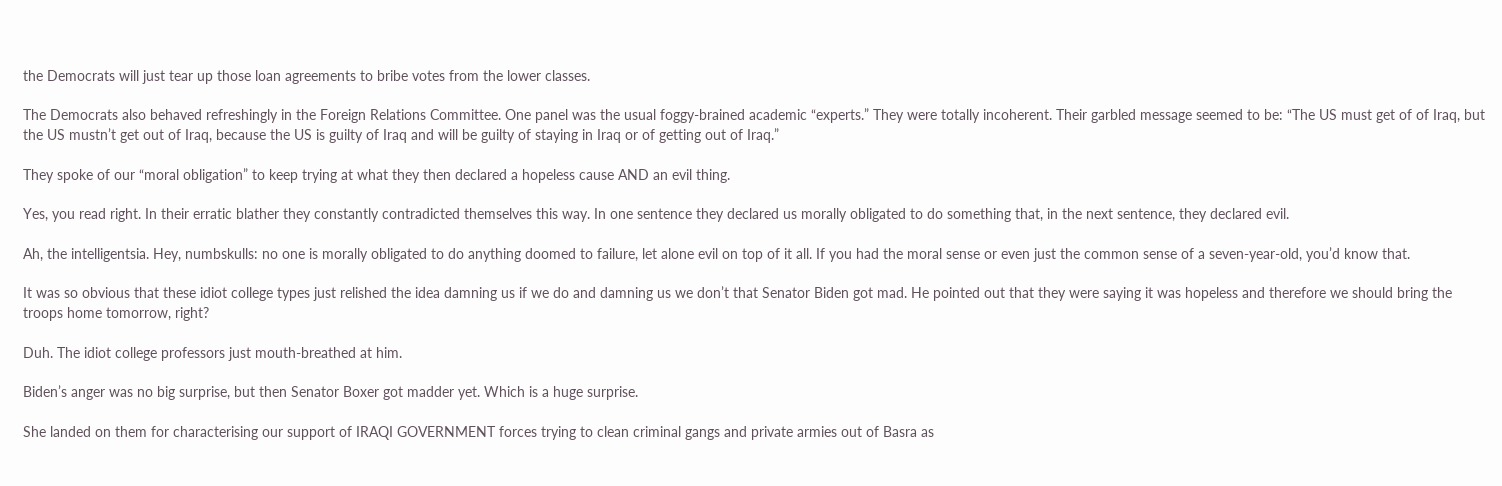the Democrats will just tear up those loan agreements to bribe votes from the lower classes.

The Democrats also behaved refreshingly in the Foreign Relations Committee. One panel was the usual foggy-brained academic “experts.” They were totally incoherent. Their garbled message seemed to be: “The US must get of of Iraq, but the US mustn’t get out of Iraq, because the US is guilty of Iraq and will be guilty of staying in Iraq or of getting out of Iraq.”

They spoke of our “moral obligation” to keep trying at what they then declared a hopeless cause AND an evil thing.

Yes, you read right. In their erratic blather they constantly contradicted themselves this way. In one sentence they declared us morally obligated to do something that, in the next sentence, they declared evil.

Ah, the intelligentsia. Hey, numbskulls: no one is morally obligated to do anything doomed to failure, let alone evil on top of it all. If you had the moral sense or even just the common sense of a seven-year-old, you’d know that.

It was so obvious that these idiot college types just relished the idea damning us if we do and damning us we don’t that Senator Biden got mad. He pointed out that they were saying it was hopeless and therefore we should bring the troops home tomorrow, right?

Duh. The idiot college professors just mouth-breathed at him.

Biden’s anger was no big surprise, but then Senator Boxer got madder yet. Which is a huge surprise.

She landed on them for characterising our support of IRAQI GOVERNMENT forces trying to clean criminal gangs and private armies out of Basra as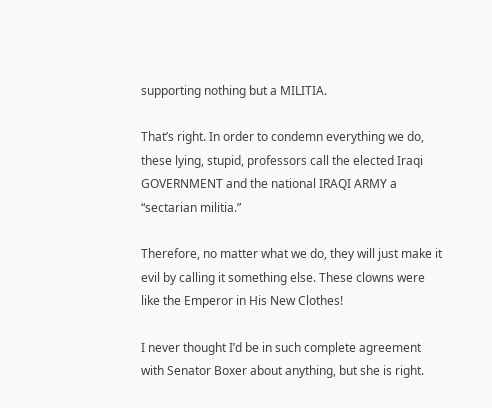supporting nothing but a MILITIA.

That’s right. In order to condemn everything we do, these lying, stupid, professors call the elected Iraqi GOVERNMENT and the national IRAQI ARMY a “sectarian militia.”

Therefore, no matter what we do, they will just make it evil by calling it something else. These clowns were like the Emperor in His New Clothes!

I never thought I’d be in such complete agreement with Senator Boxer about anything, but she is right.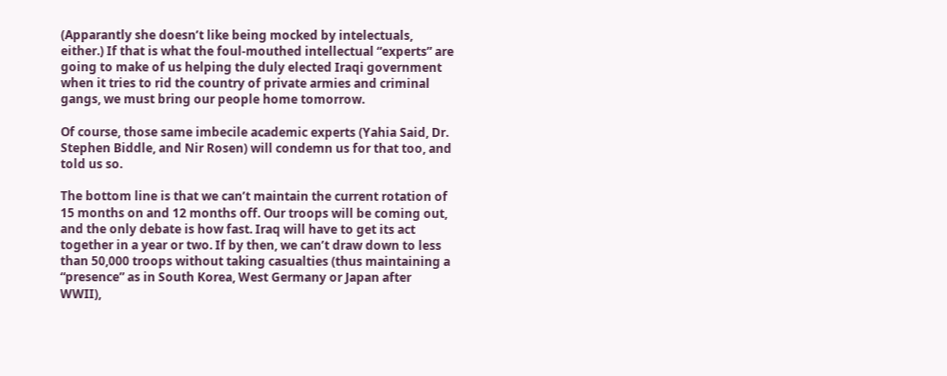(Apparantly she doesn’t like being mocked by intelectuals, either.) If that is what the foul-mouthed intellectual “experts” are going to make of us helping the duly elected Iraqi government when it tries to rid the country of private armies and criminal gangs, we must bring our people home tomorrow.

Of course, those same imbecile academic experts (Yahia Said, Dr. Stephen Biddle, and Nir Rosen) will condemn us for that too, and told us so.

The bottom line is that we can’t maintain the current rotation of 15 months on and 12 months off. Our troops will be coming out, and the only debate is how fast. Iraq will have to get its act together in a year or two. If by then, we can’t draw down to less than 50,000 troops without taking casualties (thus maintaining a “presence” as in South Korea, West Germany or Japan after WWII),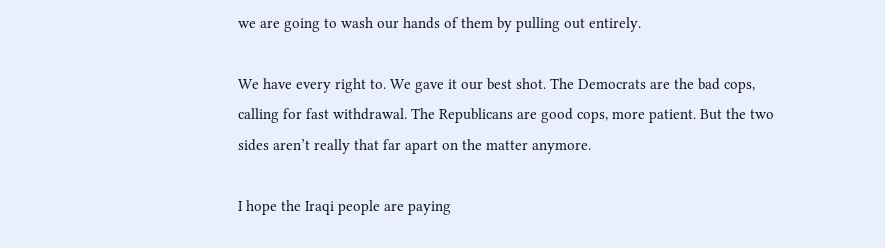we are going to wash our hands of them by pulling out entirely.

We have every right to. We gave it our best shot. The Democrats are the bad cops, calling for fast withdrawal. The Republicans are good cops, more patient. But the two sides aren’t really that far apart on the matter anymore.

I hope the Iraqi people are paying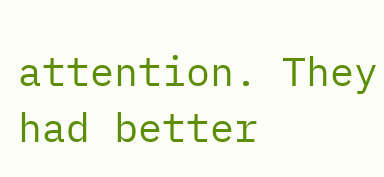attention. They had better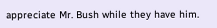appreciate Mr. Bush while they have him.